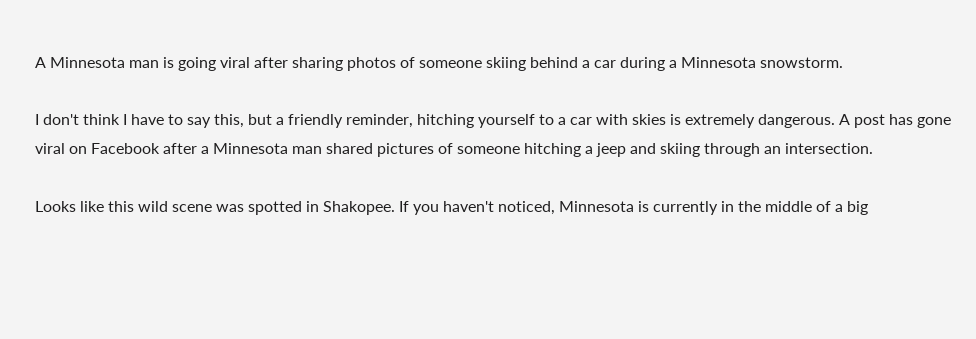A Minnesota man is going viral after sharing photos of someone skiing behind a car during a Minnesota snowstorm.

I don't think I have to say this, but a friendly reminder, hitching yourself to a car with skies is extremely dangerous. A post has gone viral on Facebook after a Minnesota man shared pictures of someone hitching a jeep and skiing through an intersection.

Looks like this wild scene was spotted in Shakopee. If you haven't noticed, Minnesota is currently in the middle of a big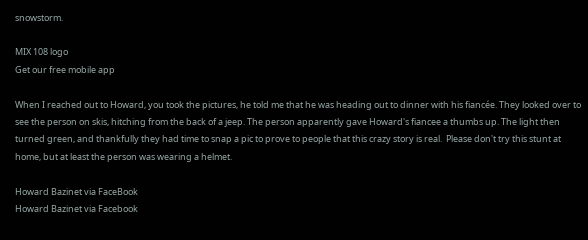snowstorm.

MIX 108 logo
Get our free mobile app

When I reached out to Howard, you took the pictures, he told me that he was heading out to dinner with his fiancée. They looked over to see the person on skis, hitching from the back of a jeep. The person apparently gave Howard's fiancee a thumbs up. The light then turned green, and thankfully they had time to snap a pic to prove to people that this crazy story is real.  Please don't try this stunt at home, but at least the person was wearing a helmet.

Howard Bazinet via FaceBook
Howard Bazinet via Facebook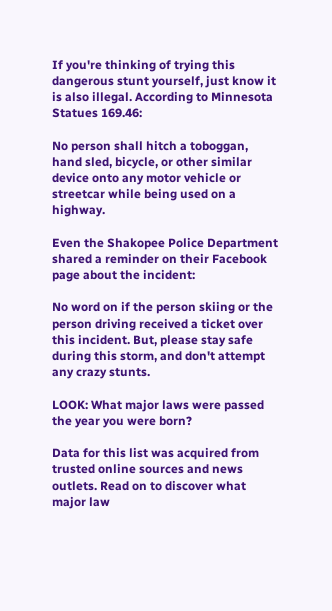If you're thinking of trying this dangerous stunt yourself, just know it is also illegal. According to Minnesota Statues 169.46:

No person shall hitch a toboggan, hand sled, bicycle, or other similar device onto any motor vehicle or streetcar while being used on a highway.

Even the Shakopee Police Department shared a reminder on their Facebook page about the incident:

No word on if the person skiing or the person driving received a ticket over this incident. But, please stay safe during this storm, and don't attempt any crazy stunts.

LOOK: What major laws were passed the year you were born?

Data for this list was acquired from trusted online sources and news outlets. Read on to discover what major law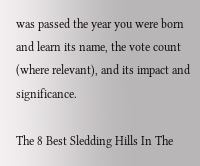was passed the year you were born and learn its name, the vote count (where relevant), and its impact and significance.

The 8 Best Sledding Hills In The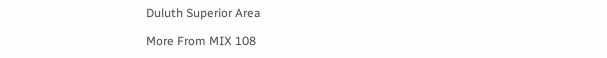Duluth Superior Area

More From MIX 108